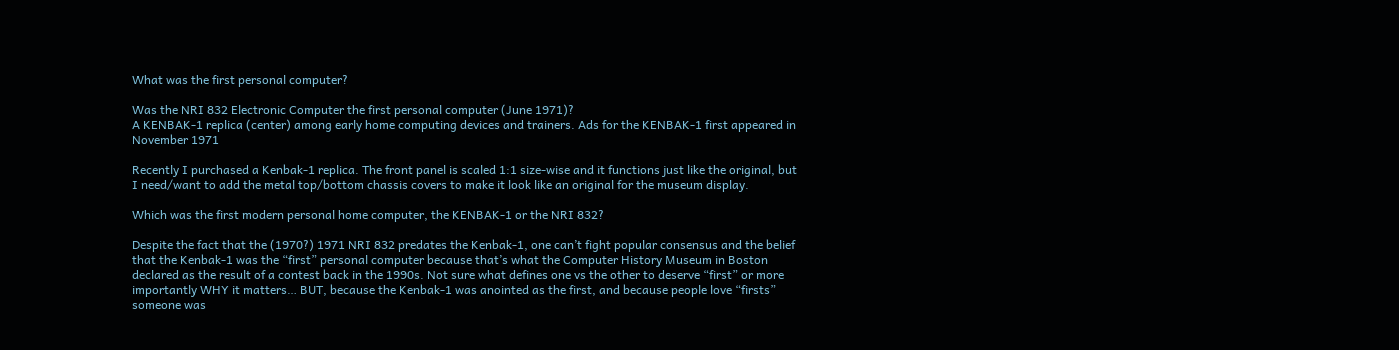What was the first personal computer?

Was the NRI 832 Electronic Computer the first personal computer (June 1971)?
A KENBAK-1 replica (center) among early home computing devices and trainers. Ads for the KENBAK-1 first appeared in November 1971

Recently I purchased a Kenbak-1 replica. The front panel is scaled 1:1 size-wise and it functions just like the original, but I need/want to add the metal top/bottom chassis covers to make it look like an original for the museum display.

Which was the first modern personal home computer, the KENBAK-1 or the NRI 832?

Despite the fact that the (1970?) 1971 NRI 832 predates the Kenbak-1, one can’t fight popular consensus and the belief that the Kenbak-1 was the “first” personal computer because that’s what the Computer History Museum in Boston declared as the result of a contest back in the 1990s. Not sure what defines one vs the other to deserve “first” or more importantly WHY it matters… BUT, because the Kenbak-1 was anointed as the first, and because people love “firsts” someone was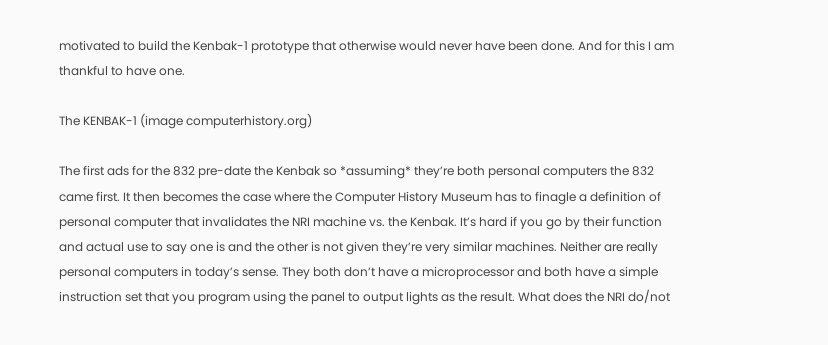motivated to build the Kenbak-1 prototype that otherwise would never have been done. And for this I am thankful to have one.

The KENBAK-1 (image computerhistory.org)

The first ads for the 832 pre-date the Kenbak so *assuming* they’re both personal computers the 832 came first. It then becomes the case where the Computer History Museum has to finagle a definition of personal computer that invalidates the NRI machine vs. the Kenbak. It’s hard if you go by their function and actual use to say one is and the other is not given they’re very similar machines. Neither are really personal computers in today’s sense. They both don’t have a microprocessor and both have a simple instruction set that you program using the panel to output lights as the result. What does the NRI do/not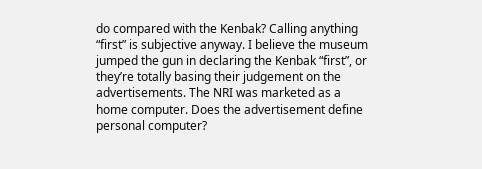do compared with the Kenbak? Calling anything “first” is subjective anyway. I believe the museum jumped the gun in declaring the Kenbak “first”, or they’re totally basing their judgement on the advertisements. The NRI was marketed as a home computer. Does the advertisement define personal computer?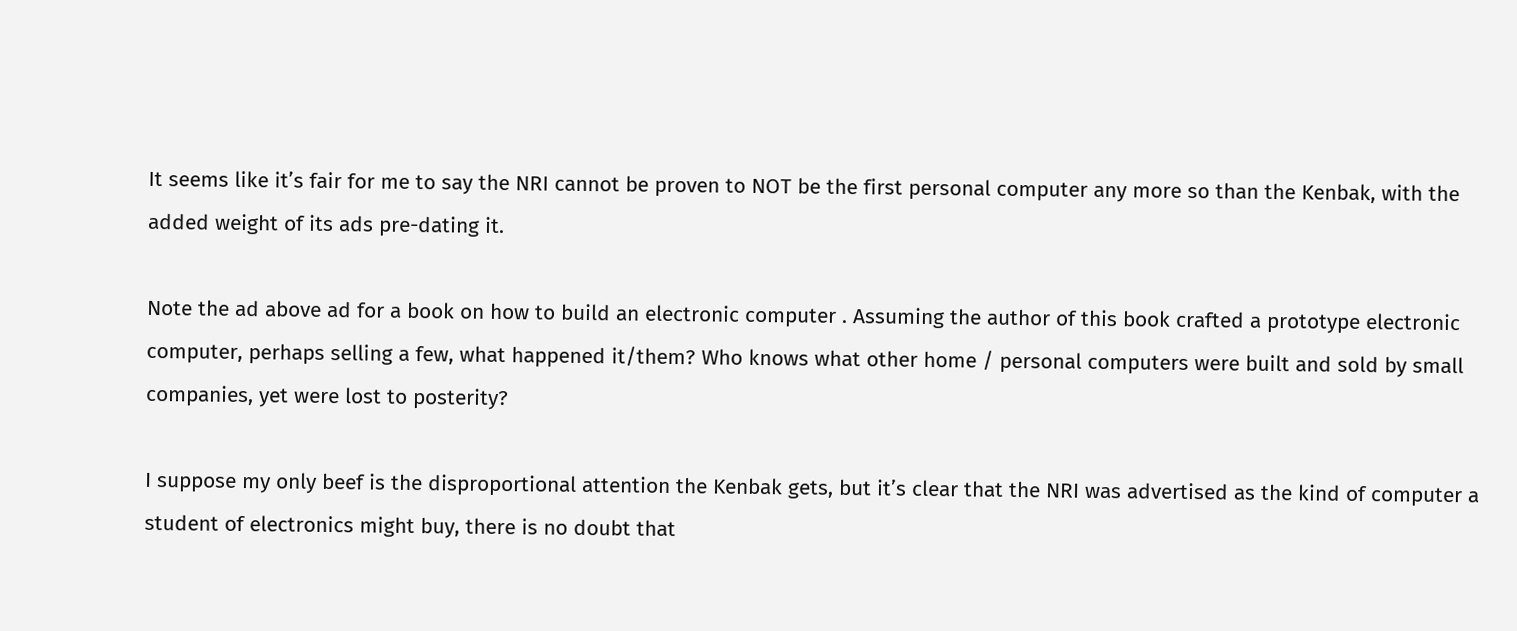It seems like it’s fair for me to say the NRI cannot be proven to NOT be the first personal computer any more so than the Kenbak, with the added weight of its ads pre-dating it.

Note the ad above ad for a book on how to build an electronic computer . Assuming the author of this book crafted a prototype electronic computer, perhaps selling a few, what happened it/them? Who knows what other home / personal computers were built and sold by small companies, yet were lost to posterity?

I suppose my only beef is the disproportional attention the Kenbak gets, but it’s clear that the NRI was advertised as the kind of computer a student of electronics might buy, there is no doubt that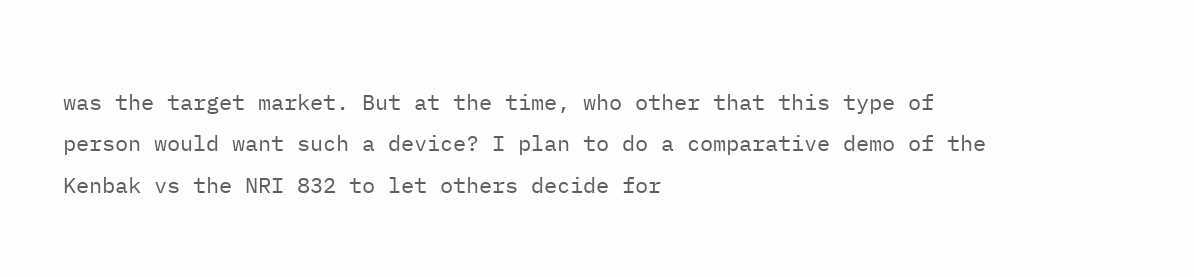was the target market. But at the time, who other that this type of person would want such a device? I plan to do a comparative demo of the Kenbak vs the NRI 832 to let others decide for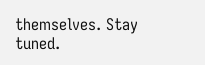themselves. Stay tuned.